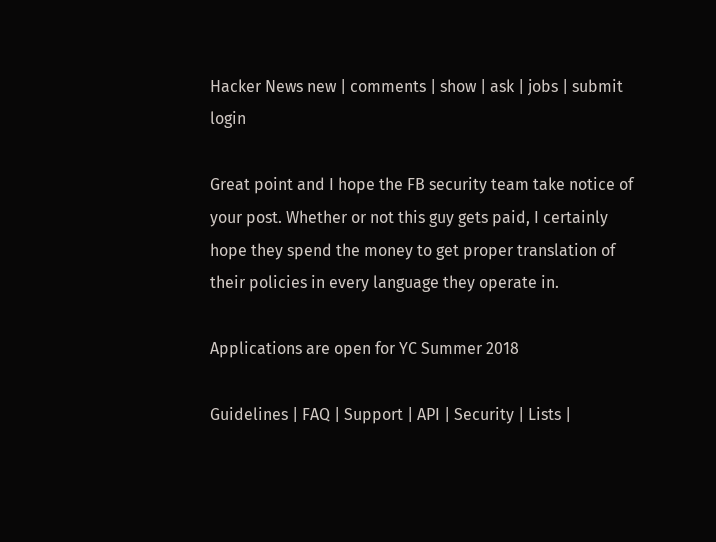Hacker News new | comments | show | ask | jobs | submit login

Great point and I hope the FB security team take notice of your post. Whether or not this guy gets paid, I certainly hope they spend the money to get proper translation of their policies in every language they operate in.

Applications are open for YC Summer 2018

Guidelines | FAQ | Support | API | Security | Lists |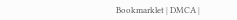Bookmarklet | DMCA |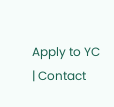Apply to YC | Contact